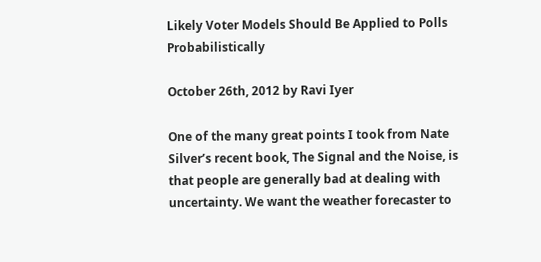Likely Voter Models Should Be Applied to Polls Probabilistically

October 26th, 2012 by Ravi Iyer

One of the many great points I took from Nate Silver’s recent book, The Signal and the Noise, is that people are generally bad at dealing with uncertainty. We want the weather forecaster to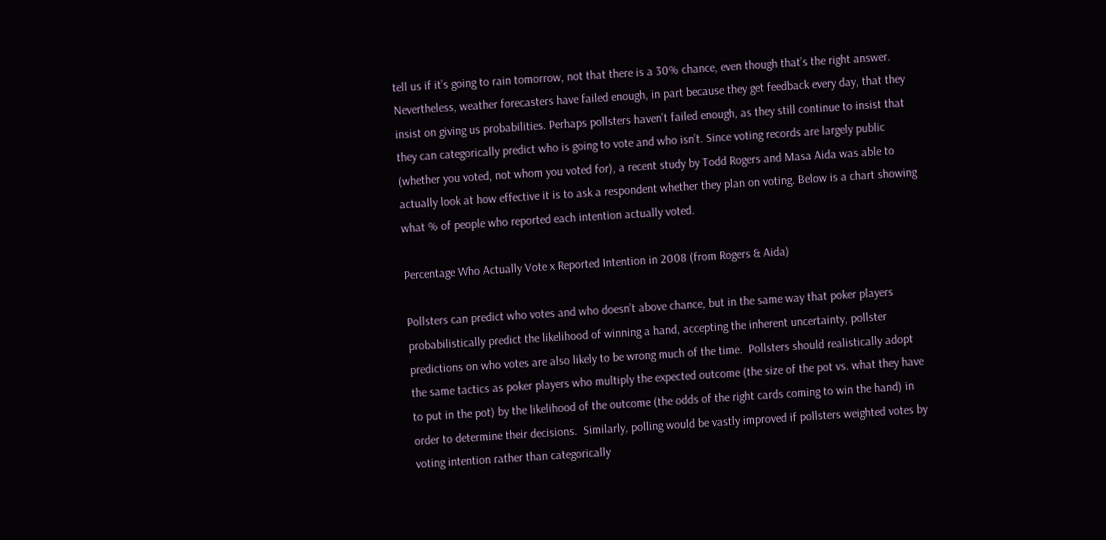tell us if it’s going to rain tomorrow, not that there is a 30% chance, even though that’s the right answer. Nevertheless, weather forecasters have failed enough, in part because they get feedback every day, that they insist on giving us probabilities. Perhaps pollsters haven’t failed enough, as they still continue to insist that they can categorically predict who is going to vote and who isn’t. Since voting records are largely public (whether you voted, not whom you voted for), a recent study by Todd Rogers and Masa Aida was able to actually look at how effective it is to ask a respondent whether they plan on voting. Below is a chart showing what % of people who reported each intention actually voted.

Percentage Who Actually Vote x Reported Intention in 2008 (from Rogers & Aida)

Pollsters can predict who votes and who doesn’t above chance, but in the same way that poker players probabilistically predict the likelihood of winning a hand, accepting the inherent uncertainty, pollster predictions on who votes are also likely to be wrong much of the time.  Pollsters should realistically adopt the same tactics as poker players who multiply the expected outcome (the size of the pot vs. what they have to put in the pot) by the likelihood of the outcome (the odds of the right cards coming to win the hand) in order to determine their decisions.  Similarly, polling would be vastly improved if pollsters weighted votes by voting intention rather than categorically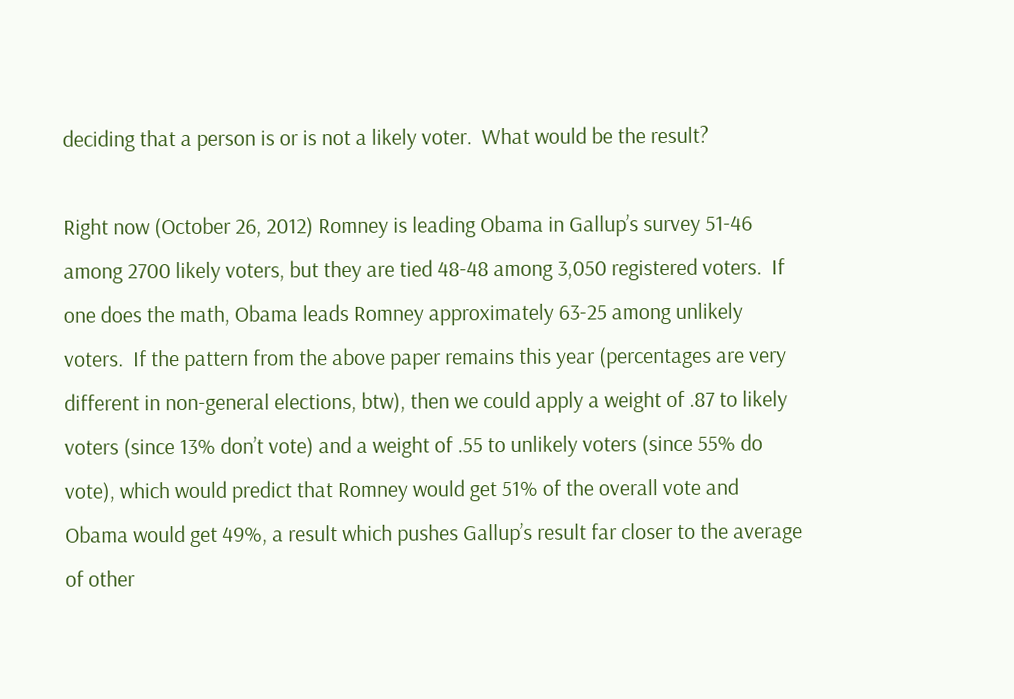deciding that a person is or is not a likely voter.  What would be the result?

Right now (October 26, 2012) Romney is leading Obama in Gallup’s survey 51-46 among 2700 likely voters, but they are tied 48-48 among 3,050 registered voters.  If one does the math, Obama leads Romney approximately 63-25 among unlikely voters.  If the pattern from the above paper remains this year (percentages are very different in non-general elections, btw), then we could apply a weight of .87 to likely voters (since 13% don’t vote) and a weight of .55 to unlikely voters (since 55% do vote), which would predict that Romney would get 51% of the overall vote and Obama would get 49%, a result which pushes Gallup’s result far closer to the average of other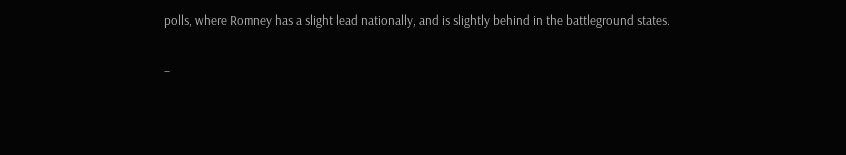polls, where Romney has a slight lead nationally, and is slightly behind in the battleground states.

–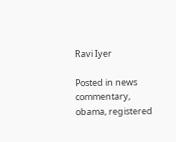Ravi Iyer

Posted in news commentary, obama, registered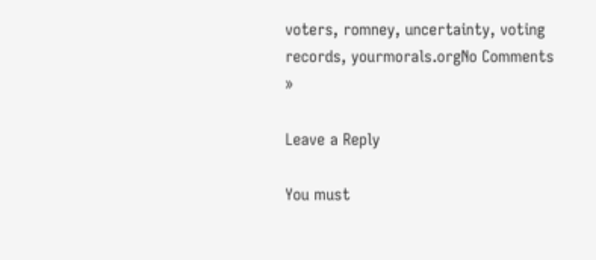voters, romney, uncertainty, voting records, yourmorals.orgNo Comments »

Leave a Reply

You must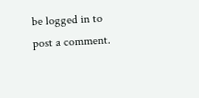be logged in to post a comment.